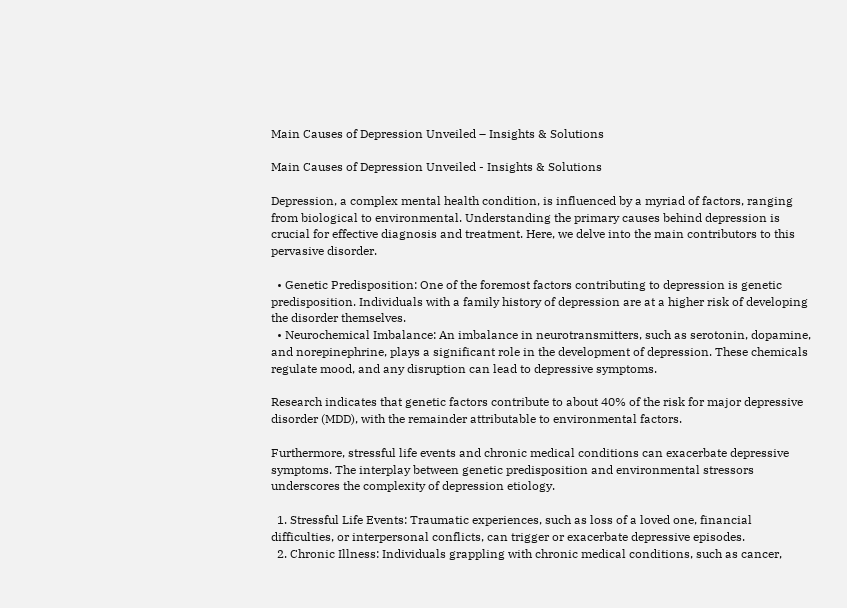Main Causes of Depression Unveiled – Insights & Solutions

Main Causes of Depression Unveiled - Insights & Solutions

Depression, a complex mental health condition, is influenced by a myriad of factors, ranging from biological to environmental. Understanding the primary causes behind depression is crucial for effective diagnosis and treatment. Here, we delve into the main contributors to this pervasive disorder.

  • Genetic Predisposition: One of the foremost factors contributing to depression is genetic predisposition. Individuals with a family history of depression are at a higher risk of developing the disorder themselves.
  • Neurochemical Imbalance: An imbalance in neurotransmitters, such as serotonin, dopamine, and norepinephrine, plays a significant role in the development of depression. These chemicals regulate mood, and any disruption can lead to depressive symptoms.

Research indicates that genetic factors contribute to about 40% of the risk for major depressive disorder (MDD), with the remainder attributable to environmental factors.

Furthermore, stressful life events and chronic medical conditions can exacerbate depressive symptoms. The interplay between genetic predisposition and environmental stressors underscores the complexity of depression etiology.

  1. Stressful Life Events: Traumatic experiences, such as loss of a loved one, financial difficulties, or interpersonal conflicts, can trigger or exacerbate depressive episodes.
  2. Chronic Illness: Individuals grappling with chronic medical conditions, such as cancer,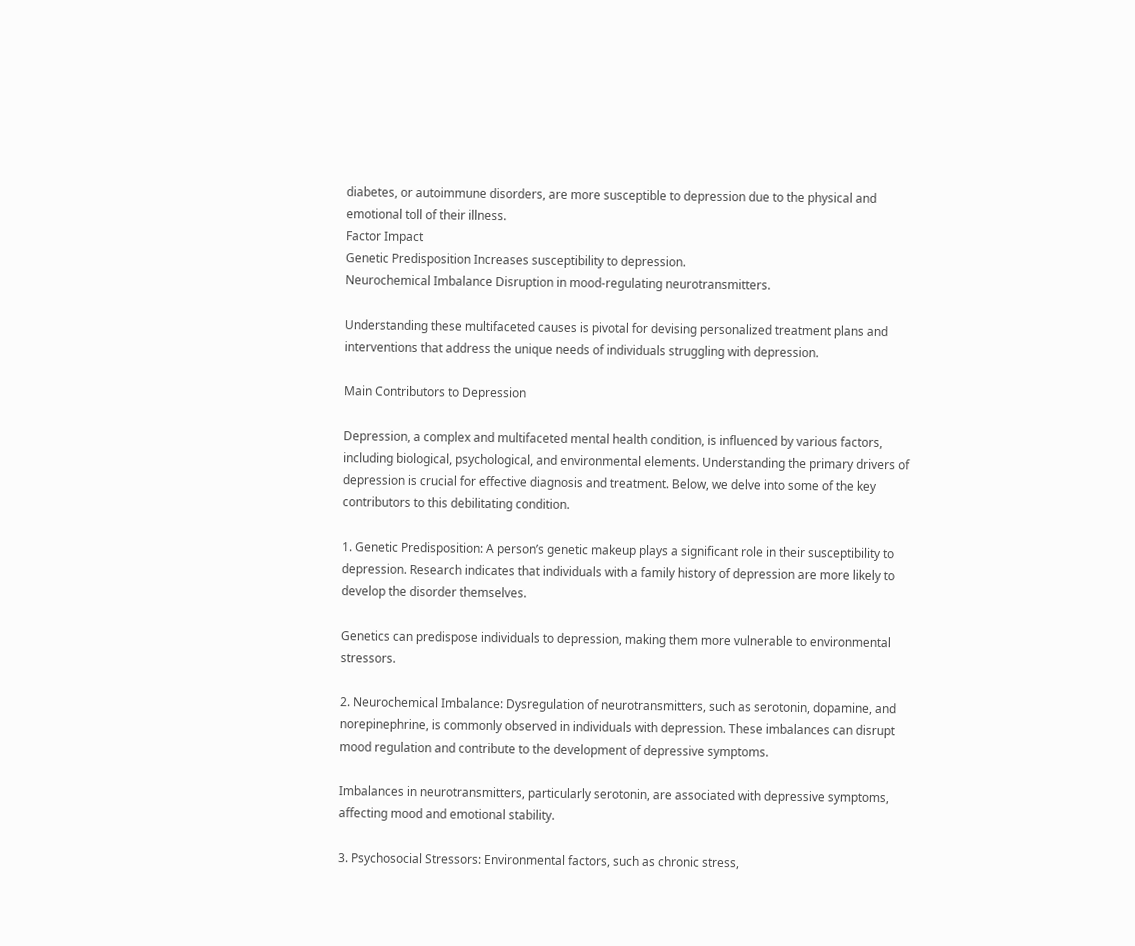diabetes, or autoimmune disorders, are more susceptible to depression due to the physical and emotional toll of their illness.
Factor Impact
Genetic Predisposition Increases susceptibility to depression.
Neurochemical Imbalance Disruption in mood-regulating neurotransmitters.

Understanding these multifaceted causes is pivotal for devising personalized treatment plans and interventions that address the unique needs of individuals struggling with depression.

Main Contributors to Depression

Depression, a complex and multifaceted mental health condition, is influenced by various factors, including biological, psychological, and environmental elements. Understanding the primary drivers of depression is crucial for effective diagnosis and treatment. Below, we delve into some of the key contributors to this debilitating condition.

1. Genetic Predisposition: A person’s genetic makeup plays a significant role in their susceptibility to depression. Research indicates that individuals with a family history of depression are more likely to develop the disorder themselves.

Genetics can predispose individuals to depression, making them more vulnerable to environmental stressors.

2. Neurochemical Imbalance: Dysregulation of neurotransmitters, such as serotonin, dopamine, and norepinephrine, is commonly observed in individuals with depression. These imbalances can disrupt mood regulation and contribute to the development of depressive symptoms.

Imbalances in neurotransmitters, particularly serotonin, are associated with depressive symptoms, affecting mood and emotional stability.

3. Psychosocial Stressors: Environmental factors, such as chronic stress,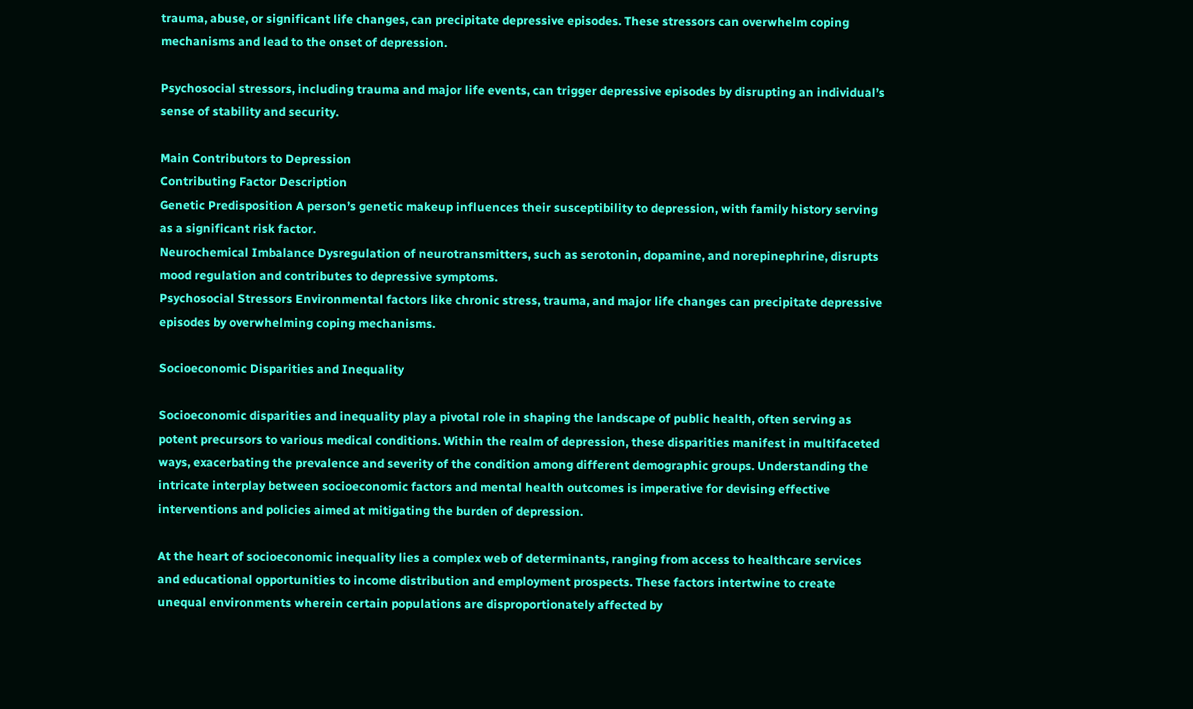trauma, abuse, or significant life changes, can precipitate depressive episodes. These stressors can overwhelm coping mechanisms and lead to the onset of depression.

Psychosocial stressors, including trauma and major life events, can trigger depressive episodes by disrupting an individual’s sense of stability and security.

Main Contributors to Depression
Contributing Factor Description
Genetic Predisposition A person’s genetic makeup influences their susceptibility to depression, with family history serving as a significant risk factor.
Neurochemical Imbalance Dysregulation of neurotransmitters, such as serotonin, dopamine, and norepinephrine, disrupts mood regulation and contributes to depressive symptoms.
Psychosocial Stressors Environmental factors like chronic stress, trauma, and major life changes can precipitate depressive episodes by overwhelming coping mechanisms.

Socioeconomic Disparities and Inequality

Socioeconomic disparities and inequality play a pivotal role in shaping the landscape of public health, often serving as potent precursors to various medical conditions. Within the realm of depression, these disparities manifest in multifaceted ways, exacerbating the prevalence and severity of the condition among different demographic groups. Understanding the intricate interplay between socioeconomic factors and mental health outcomes is imperative for devising effective interventions and policies aimed at mitigating the burden of depression.

At the heart of socioeconomic inequality lies a complex web of determinants, ranging from access to healthcare services and educational opportunities to income distribution and employment prospects. These factors intertwine to create unequal environments wherein certain populations are disproportionately affected by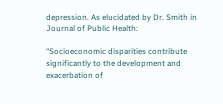depression. As elucidated by Dr. Smith in Journal of Public Health:

“Socioeconomic disparities contribute significantly to the development and exacerbation of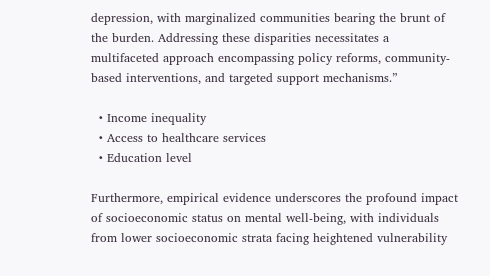depression, with marginalized communities bearing the brunt of the burden. Addressing these disparities necessitates a multifaceted approach encompassing policy reforms, community-based interventions, and targeted support mechanisms.”

  • Income inequality
  • Access to healthcare services
  • Education level

Furthermore, empirical evidence underscores the profound impact of socioeconomic status on mental well-being, with individuals from lower socioeconomic strata facing heightened vulnerability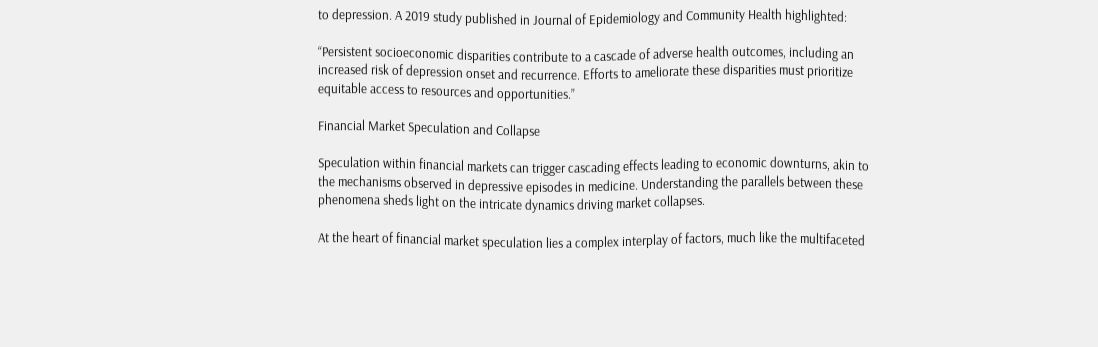to depression. A 2019 study published in Journal of Epidemiology and Community Health highlighted:

“Persistent socioeconomic disparities contribute to a cascade of adverse health outcomes, including an increased risk of depression onset and recurrence. Efforts to ameliorate these disparities must prioritize equitable access to resources and opportunities.”

Financial Market Speculation and Collapse

Speculation within financial markets can trigger cascading effects leading to economic downturns, akin to the mechanisms observed in depressive episodes in medicine. Understanding the parallels between these phenomena sheds light on the intricate dynamics driving market collapses.

At the heart of financial market speculation lies a complex interplay of factors, much like the multifaceted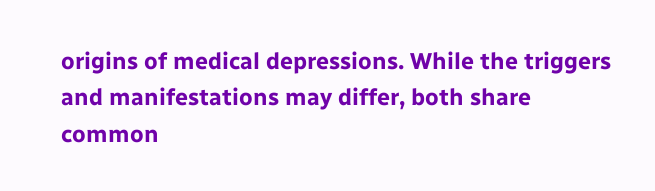origins of medical depressions. While the triggers and manifestations may differ, both share common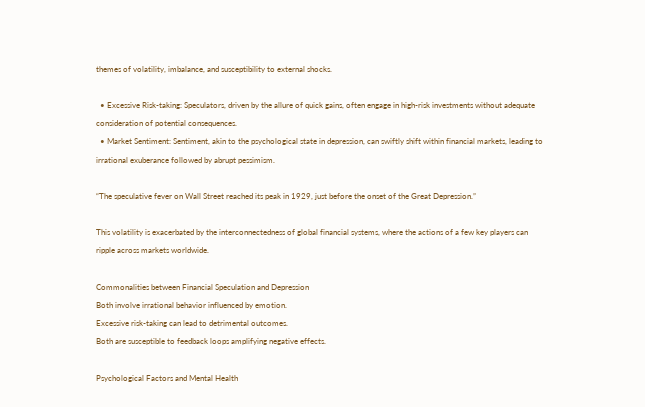themes of volatility, imbalance, and susceptibility to external shocks.

  • Excessive Risk-taking: Speculators, driven by the allure of quick gains, often engage in high-risk investments without adequate consideration of potential consequences.
  • Market Sentiment: Sentiment, akin to the psychological state in depression, can swiftly shift within financial markets, leading to irrational exuberance followed by abrupt pessimism.

“The speculative fever on Wall Street reached its peak in 1929, just before the onset of the Great Depression.”

This volatility is exacerbated by the interconnectedness of global financial systems, where the actions of a few key players can ripple across markets worldwide.

Commonalities between Financial Speculation and Depression
Both involve irrational behavior influenced by emotion.
Excessive risk-taking can lead to detrimental outcomes.
Both are susceptible to feedback loops amplifying negative effects.

Psychological Factors and Mental Health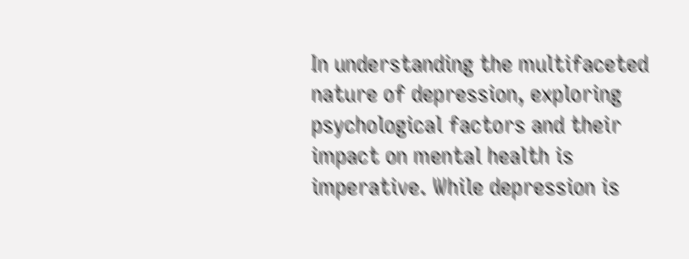In understanding the multifaceted nature of depression, exploring psychological factors and their impact on mental health is imperative. While depression is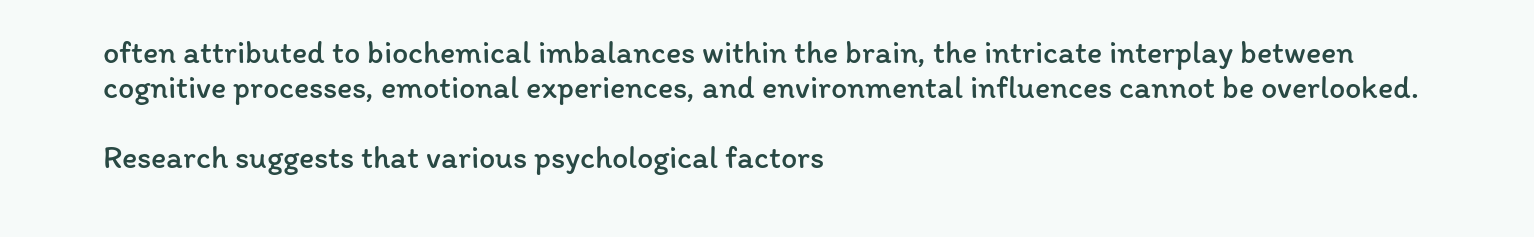often attributed to biochemical imbalances within the brain, the intricate interplay between cognitive processes, emotional experiences, and environmental influences cannot be overlooked.

Research suggests that various psychological factors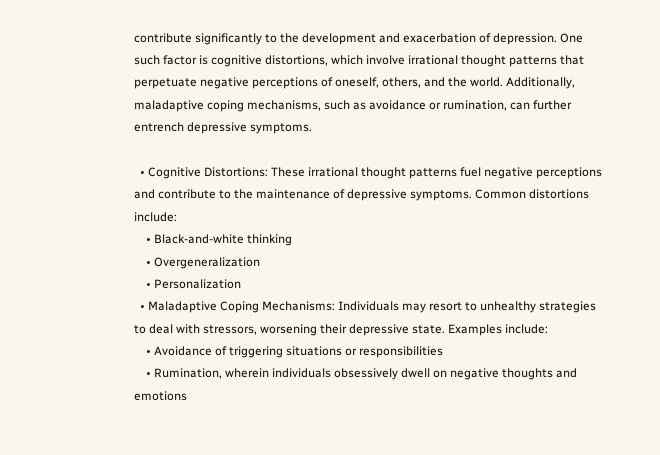contribute significantly to the development and exacerbation of depression. One such factor is cognitive distortions, which involve irrational thought patterns that perpetuate negative perceptions of oneself, others, and the world. Additionally, maladaptive coping mechanisms, such as avoidance or rumination, can further entrench depressive symptoms.

  • Cognitive Distortions: These irrational thought patterns fuel negative perceptions and contribute to the maintenance of depressive symptoms. Common distortions include:
    • Black-and-white thinking
    • Overgeneralization
    • Personalization
  • Maladaptive Coping Mechanisms: Individuals may resort to unhealthy strategies to deal with stressors, worsening their depressive state. Examples include:
    • Avoidance of triggering situations or responsibilities
    • Rumination, wherein individuals obsessively dwell on negative thoughts and emotions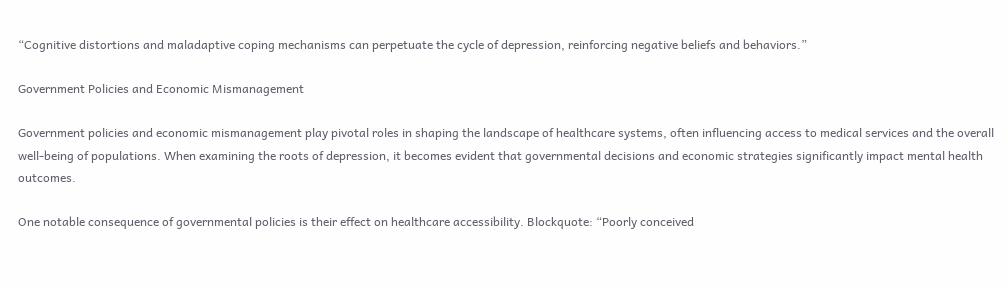“Cognitive distortions and maladaptive coping mechanisms can perpetuate the cycle of depression, reinforcing negative beliefs and behaviors.”

Government Policies and Economic Mismanagement

Government policies and economic mismanagement play pivotal roles in shaping the landscape of healthcare systems, often influencing access to medical services and the overall well-being of populations. When examining the roots of depression, it becomes evident that governmental decisions and economic strategies significantly impact mental health outcomes.

One notable consequence of governmental policies is their effect on healthcare accessibility. Blockquote: “Poorly conceived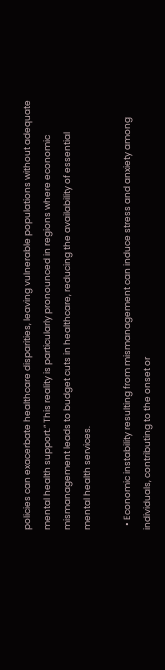policies can exacerbate healthcare disparities, leaving vulnerable populations without adequate mental health support.” This reality is particularly pronounced in regions where economic mismanagement leads to budget cuts in healthcare, reducing the availability of essential mental health services.

  • Economic instability resulting from mismanagement can induce stress and anxiety among individuals, contributing to the onset or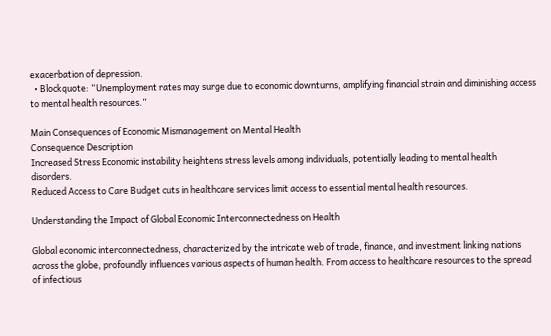exacerbation of depression.
  • Blockquote: “Unemployment rates may surge due to economic downturns, amplifying financial strain and diminishing access to mental health resources.”

Main Consequences of Economic Mismanagement on Mental Health
Consequence Description
Increased Stress Economic instability heightens stress levels among individuals, potentially leading to mental health disorders.
Reduced Access to Care Budget cuts in healthcare services limit access to essential mental health resources.

Understanding the Impact of Global Economic Interconnectedness on Health

Global economic interconnectedness, characterized by the intricate web of trade, finance, and investment linking nations across the globe, profoundly influences various aspects of human health. From access to healthcare resources to the spread of infectious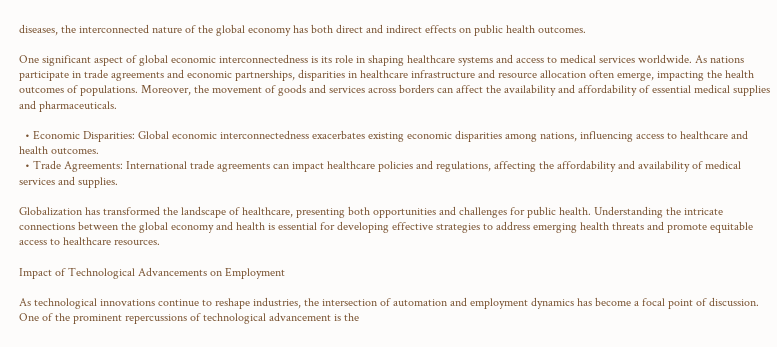diseases, the interconnected nature of the global economy has both direct and indirect effects on public health outcomes.

One significant aspect of global economic interconnectedness is its role in shaping healthcare systems and access to medical services worldwide. As nations participate in trade agreements and economic partnerships, disparities in healthcare infrastructure and resource allocation often emerge, impacting the health outcomes of populations. Moreover, the movement of goods and services across borders can affect the availability and affordability of essential medical supplies and pharmaceuticals.

  • Economic Disparities: Global economic interconnectedness exacerbates existing economic disparities among nations, influencing access to healthcare and health outcomes.
  • Trade Agreements: International trade agreements can impact healthcare policies and regulations, affecting the affordability and availability of medical services and supplies.

Globalization has transformed the landscape of healthcare, presenting both opportunities and challenges for public health. Understanding the intricate connections between the global economy and health is essential for developing effective strategies to address emerging health threats and promote equitable access to healthcare resources.

Impact of Technological Advancements on Employment

As technological innovations continue to reshape industries, the intersection of automation and employment dynamics has become a focal point of discussion. One of the prominent repercussions of technological advancement is the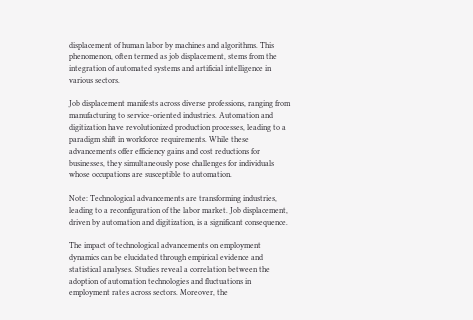displacement of human labor by machines and algorithms. This phenomenon, often termed as job displacement, stems from the integration of automated systems and artificial intelligence in various sectors.

Job displacement manifests across diverse professions, ranging from manufacturing to service-oriented industries. Automation and digitization have revolutionized production processes, leading to a paradigm shift in workforce requirements. While these advancements offer efficiency gains and cost reductions for businesses, they simultaneously pose challenges for individuals whose occupations are susceptible to automation.

Note: Technological advancements are transforming industries, leading to a reconfiguration of the labor market. Job displacement, driven by automation and digitization, is a significant consequence.

The impact of technological advancements on employment dynamics can be elucidated through empirical evidence and statistical analyses. Studies reveal a correlation between the adoption of automation technologies and fluctuations in employment rates across sectors. Moreover, the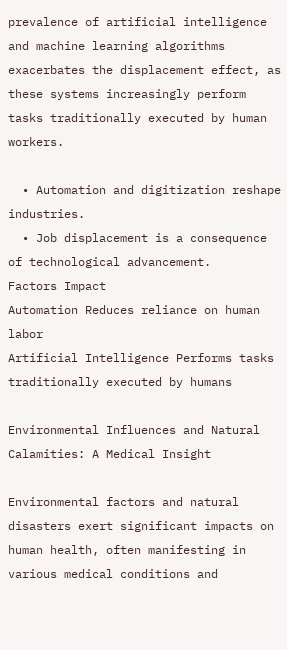prevalence of artificial intelligence and machine learning algorithms exacerbates the displacement effect, as these systems increasingly perform tasks traditionally executed by human workers.

  • Automation and digitization reshape industries.
  • Job displacement is a consequence of technological advancement.
Factors Impact
Automation Reduces reliance on human labor
Artificial Intelligence Performs tasks traditionally executed by humans

Environmental Influences and Natural Calamities: A Medical Insight

Environmental factors and natural disasters exert significant impacts on human health, often manifesting in various medical conditions and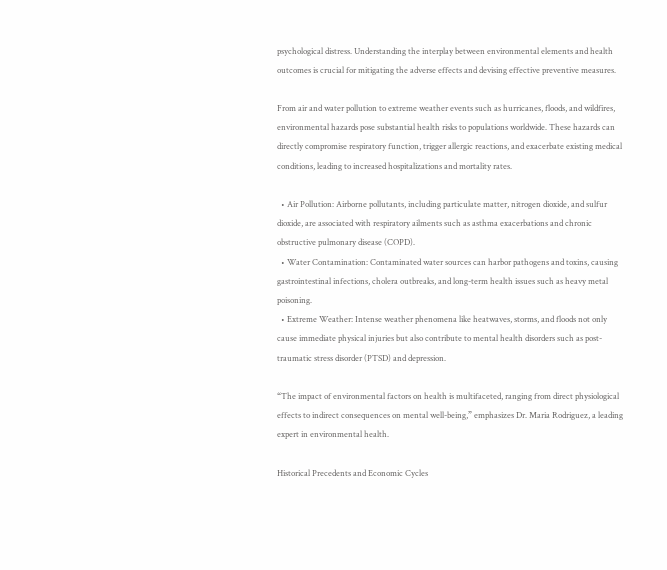psychological distress. Understanding the interplay between environmental elements and health outcomes is crucial for mitigating the adverse effects and devising effective preventive measures.

From air and water pollution to extreme weather events such as hurricanes, floods, and wildfires, environmental hazards pose substantial health risks to populations worldwide. These hazards can directly compromise respiratory function, trigger allergic reactions, and exacerbate existing medical conditions, leading to increased hospitalizations and mortality rates.

  • Air Pollution: Airborne pollutants, including particulate matter, nitrogen dioxide, and sulfur dioxide, are associated with respiratory ailments such as asthma exacerbations and chronic obstructive pulmonary disease (COPD).
  • Water Contamination: Contaminated water sources can harbor pathogens and toxins, causing gastrointestinal infections, cholera outbreaks, and long-term health issues such as heavy metal poisoning.
  • Extreme Weather: Intense weather phenomena like heatwaves, storms, and floods not only cause immediate physical injuries but also contribute to mental health disorders such as post-traumatic stress disorder (PTSD) and depression.

“The impact of environmental factors on health is multifaceted, ranging from direct physiological effects to indirect consequences on mental well-being,” emphasizes Dr. Maria Rodriguez, a leading expert in environmental health.

Historical Precedents and Economic Cycles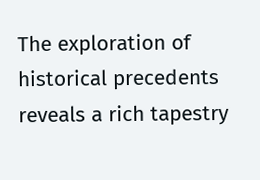The exploration of historical precedents reveals a rich tapestry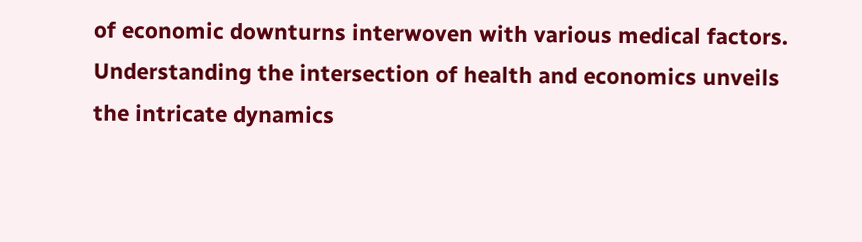of economic downturns interwoven with various medical factors. Understanding the intersection of health and economics unveils the intricate dynamics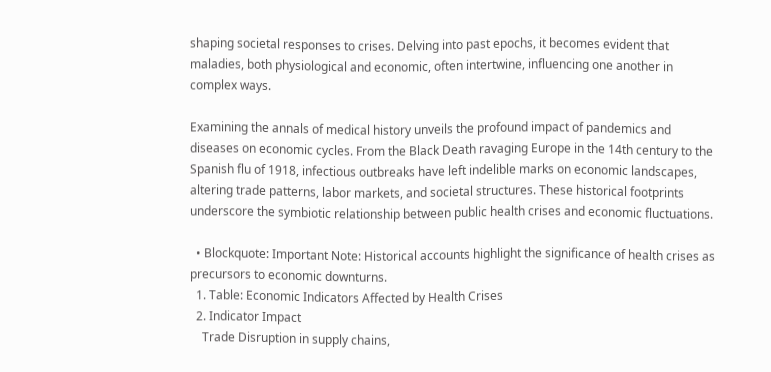shaping societal responses to crises. Delving into past epochs, it becomes evident that maladies, both physiological and economic, often intertwine, influencing one another in complex ways.

Examining the annals of medical history unveils the profound impact of pandemics and diseases on economic cycles. From the Black Death ravaging Europe in the 14th century to the Spanish flu of 1918, infectious outbreaks have left indelible marks on economic landscapes, altering trade patterns, labor markets, and societal structures. These historical footprints underscore the symbiotic relationship between public health crises and economic fluctuations.

  • Blockquote: Important Note: Historical accounts highlight the significance of health crises as precursors to economic downturns.
  1. Table: Economic Indicators Affected by Health Crises
  2. Indicator Impact
    Trade Disruption in supply chains,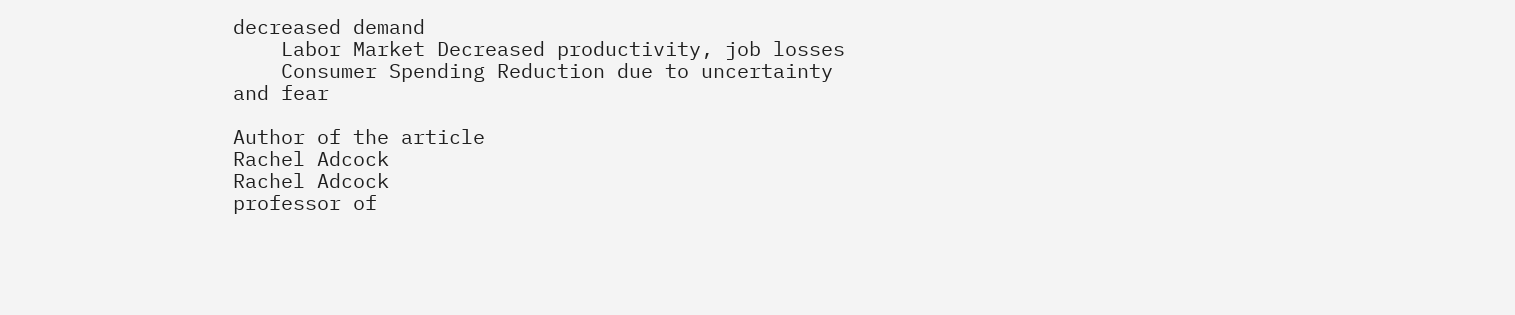decreased demand
    Labor Market Decreased productivity, job losses
    Consumer Spending Reduction due to uncertainty and fear

Author of the article
Rachel Adcock
Rachel Adcock
professor of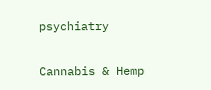psychiatry

Cannabis & Hemp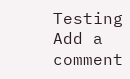Testing
Add a comment